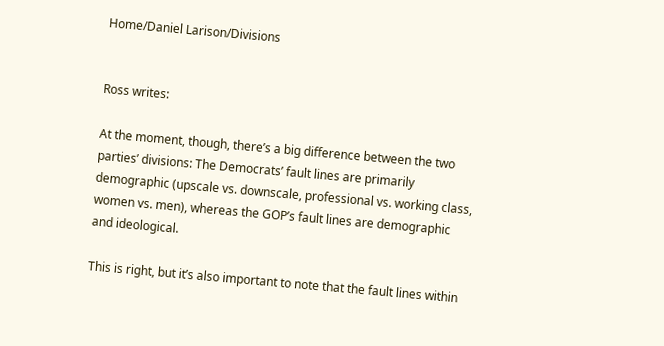Home/Daniel Larison/Divisions


Ross writes:

At the moment, though, there’s a big difference between the two parties’ divisions: The Democrats’ fault lines are primarily demographic (upscale vs. downscale, professional vs. working class, women vs. men), whereas the GOP’s fault lines are demographic and ideological.

This is right, but it’s also important to note that the fault lines within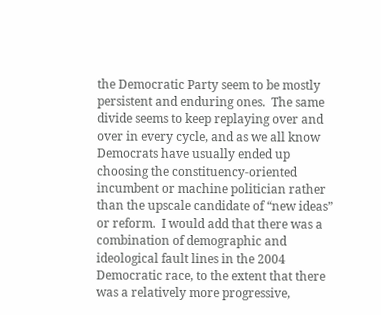the Democratic Party seem to be mostly persistent and enduring ones.  The same divide seems to keep replaying over and over in every cycle, and as we all know Democrats have usually ended up choosing the constituency-oriented incumbent or machine politician rather than the upscale candidate of “new ideas” or reform.  I would add that there was a combination of demographic and ideological fault lines in the 2004 Democratic race, to the extent that there was a relatively more progressive,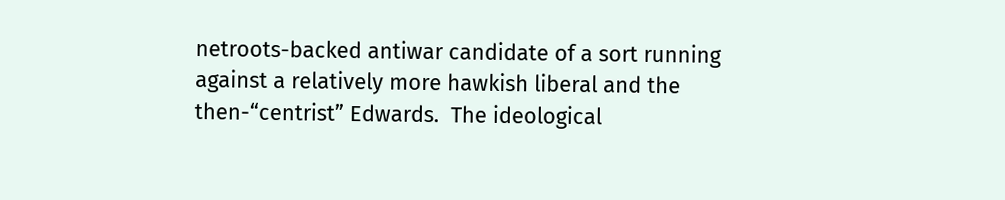netroots-backed antiwar candidate of a sort running against a relatively more hawkish liberal and the then-“centrist” Edwards.  The ideological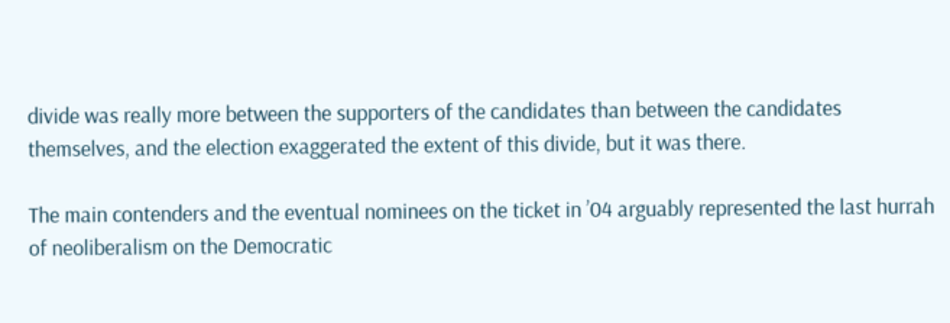divide was really more between the supporters of the candidates than between the candidates themselves, and the election exaggerated the extent of this divide, but it was there.

The main contenders and the eventual nominees on the ticket in ’04 arguably represented the last hurrah of neoliberalism on the Democratic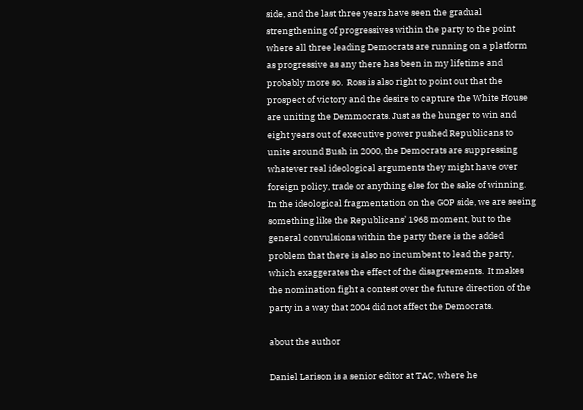side, and the last three years have seen the gradual strengthening of progressives within the party to the point where all three leading Democrats are running on a platform as progressive as any there has been in my lifetime and probably more so.  Ross is also right to point out that the prospect of victory and the desire to capture the White House are uniting the Demmocrats. Just as the hunger to win and eight years out of executive power pushed Republicans to unite around Bush in 2000, the Democrats are suppressing whatever real ideological arguments they might have over foreign policy, trade or anything else for the sake of winning.  In the ideological fragmentation on the GOP side, we are seeing something like the Republicans’ 1968 moment, but to the general convulsions within the party there is the added problem that there is also no incumbent to lead the party, which exaggerates the effect of the disagreements.  It makes the nomination fight a contest over the future direction of the party in a way that 2004 did not affect the Democrats.

about the author

Daniel Larison is a senior editor at TAC, where he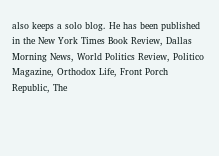also keeps a solo blog. He has been published in the New York Times Book Review, Dallas Morning News, World Politics Review, Politico Magazine, Orthodox Life, Front Porch Republic, The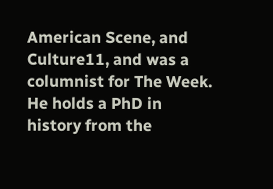American Scene, and Culture11, and was a columnist for The Week. He holds a PhD in history from the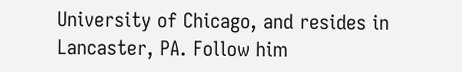University of Chicago, and resides in Lancaster, PA. Follow him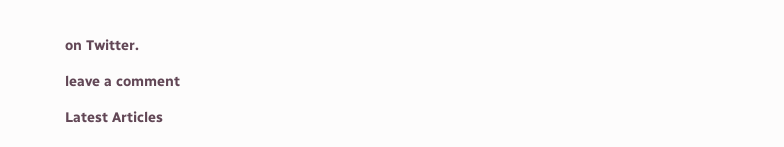on Twitter.

leave a comment

Latest Articles